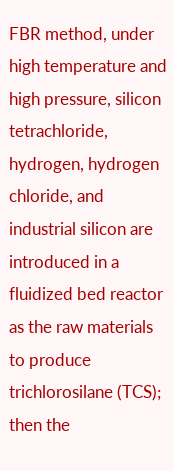FBR method, under high temperature and high pressure, silicon tetrachloride, hydrogen, hydrogen chloride, and industrial silicon are introduced in a fluidized bed reactor as the raw materials to produce trichlorosilane (TCS); then the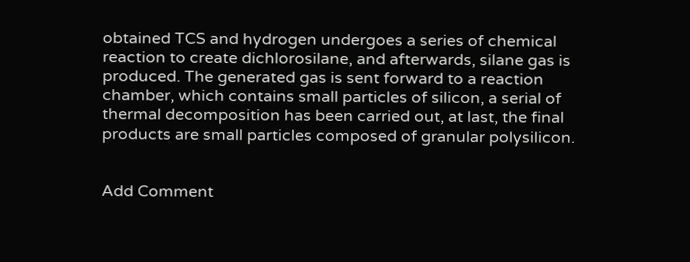obtained TCS and hydrogen undergoes a series of chemical reaction to create dichlorosilane, and afterwards, silane gas is produced. The generated gas is sent forward to a reaction chamber, which contains small particles of silicon, a serial of thermal decomposition has been carried out, at last, the final products are small particles composed of granular polysilicon.


Add Comment